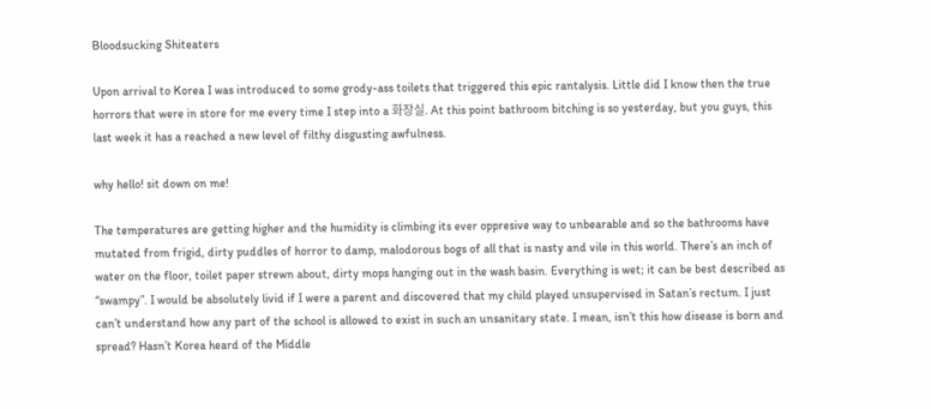Bloodsucking Shiteaters

Upon arrival to Korea I was introduced to some grody-ass toilets that triggered this epic rantalysis. Little did I know then the true horrors that were in store for me every time I step into a 화장실. At this point bathroom bitching is so yesterday, but you guys, this last week it has a reached a new level of filthy disgusting awfulness.

why hello! sit down on me!

The temperatures are getting higher and the humidity is climbing its ever oppresive way to unbearable and so the bathrooms have mutated from frigid, dirty puddles of horror to damp, malodorous bogs of all that is nasty and vile in this world. There’s an inch of water on the floor, toilet paper strewn about, dirty mops hanging out in the wash basin. Everything is wet; it can be best described as “swampy”. I would be absolutely livid if I were a parent and discovered that my child played unsupervised in Satan’s rectum. I just can’t understand how any part of the school is allowed to exist in such an unsanitary state. I mean, isn’t this how disease is born and spread? Hasn’t Korea heard of the Middle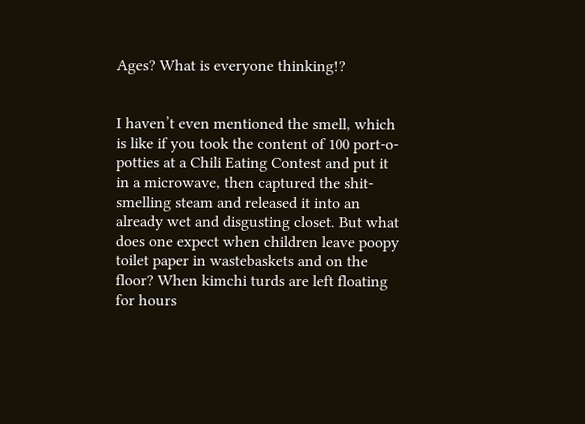Ages? What is everyone thinking!?


I haven’t even mentioned the smell, which is like if you took the content of 100 port-o-potties at a Chili Eating Contest and put it in a microwave, then captured the shit-smelling steam and released it into an already wet and disgusting closet. But what does one expect when children leave poopy toilet paper in wastebaskets and on the floor? When kimchi turds are left floating for hours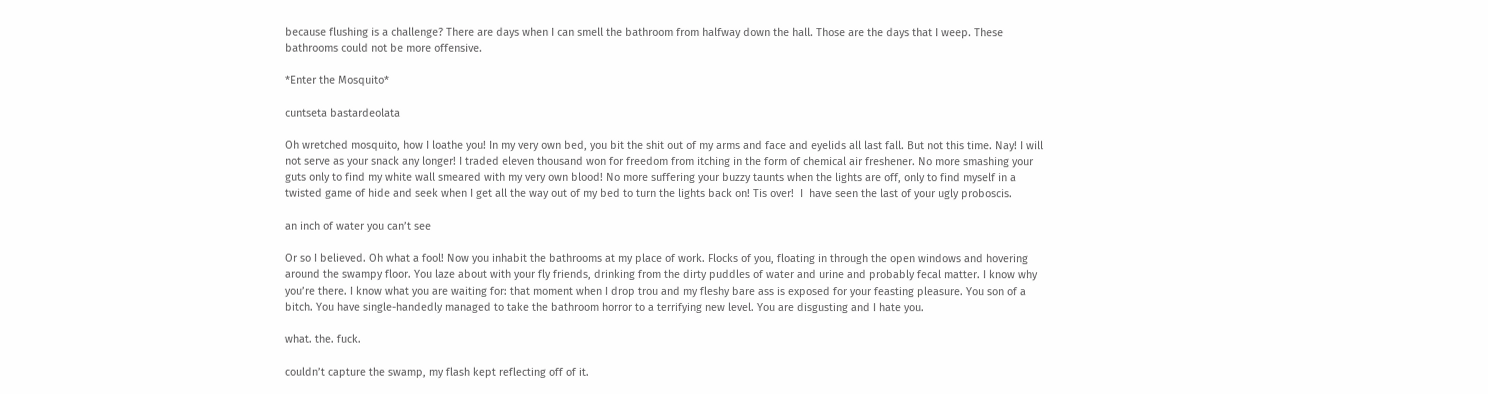because flushing is a challenge? There are days when I can smell the bathroom from halfway down the hall. Those are the days that I weep. These bathrooms could not be more offensive.

*Enter the Mosquito*

cuntseta bastardeolata

Oh wretched mosquito, how I loathe you! In my very own bed, you bit the shit out of my arms and face and eyelids all last fall. But not this time. Nay! I will not serve as your snack any longer! I traded eleven thousand won for freedom from itching in the form of chemical air freshener. No more smashing your guts only to find my white wall smeared with my very own blood! No more suffering your buzzy taunts when the lights are off, only to find myself in a twisted game of hide and seek when I get all the way out of my bed to turn the lights back on! Tis over!  I  have seen the last of your ugly proboscis.

an inch of water you can’t see

Or so I believed. Oh what a fool! Now you inhabit the bathrooms at my place of work. Flocks of you, floating in through the open windows and hovering around the swampy floor. You laze about with your fly friends, drinking from the dirty puddles of water and urine and probably fecal matter. I know why you’re there. I know what you are waiting for: that moment when I drop trou and my fleshy bare ass is exposed for your feasting pleasure. You son of a bitch. You have single-handedly managed to take the bathroom horror to a terrifying new level. You are disgusting and I hate you.

what. the. fuck.

couldn’t capture the swamp, my flash kept reflecting off of it.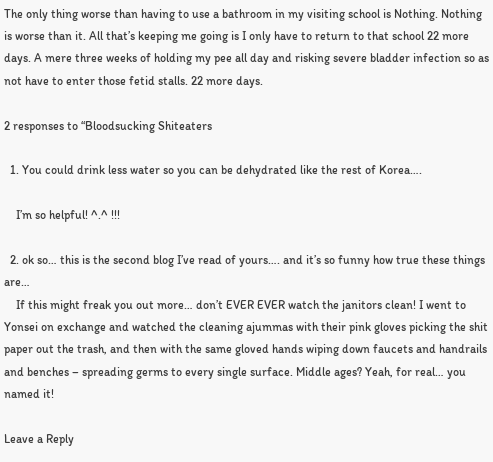The only thing worse than having to use a bathroom in my visiting school is Nothing. Nothing is worse than it. All that’s keeping me going is I only have to return to that school 22 more days. A mere three weeks of holding my pee all day and risking severe bladder infection so as not have to enter those fetid stalls. 22 more days.

2 responses to “Bloodsucking Shiteaters

  1. You could drink less water so you can be dehydrated like the rest of Korea….

    I’m so helpful! ^.^ !!!

  2. ok so… this is the second blog I’ve read of yours…. and it’s so funny how true these things are…
    If this might freak you out more… don’t EVER EVER watch the janitors clean! I went to Yonsei on exchange and watched the cleaning ajummas with their pink gloves picking the shit paper out the trash, and then with the same gloved hands wiping down faucets and handrails and benches – spreading germs to every single surface. Middle ages? Yeah, for real… you named it!

Leave a Reply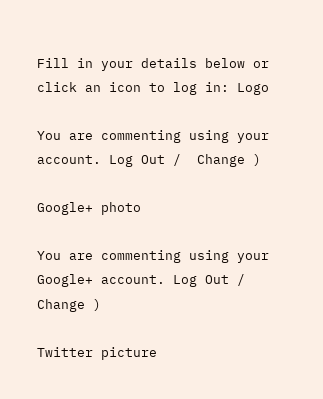Fill in your details below or click an icon to log in: Logo

You are commenting using your account. Log Out /  Change )

Google+ photo

You are commenting using your Google+ account. Log Out /  Change )

Twitter picture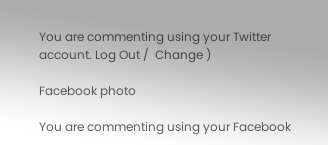You are commenting using your Twitter account. Log Out /  Change )

Facebook photo

You are commenting using your Facebook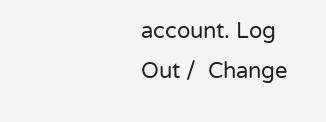account. Log Out /  Change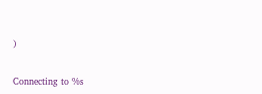)


Connecting to %s